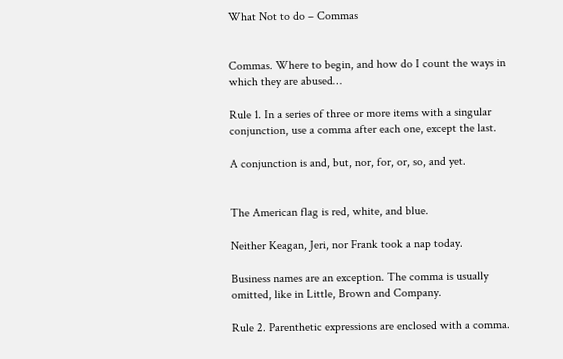What Not to do – Commas


Commas. Where to begin, and how do I count the ways in which they are abused…

Rule 1. In a series of three or more items with a singular conjunction, use a comma after each one, except the last.

A conjunction is and, but, nor, for, or, so, and yet.


The American flag is red, white, and blue.

Neither Keagan, Jeri, nor Frank took a nap today.

Business names are an exception. The comma is usually omitted, like in Little, Brown and Company.

Rule 2. Parenthetic expressions are enclosed with a comma.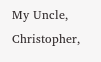My Uncle, Christopher,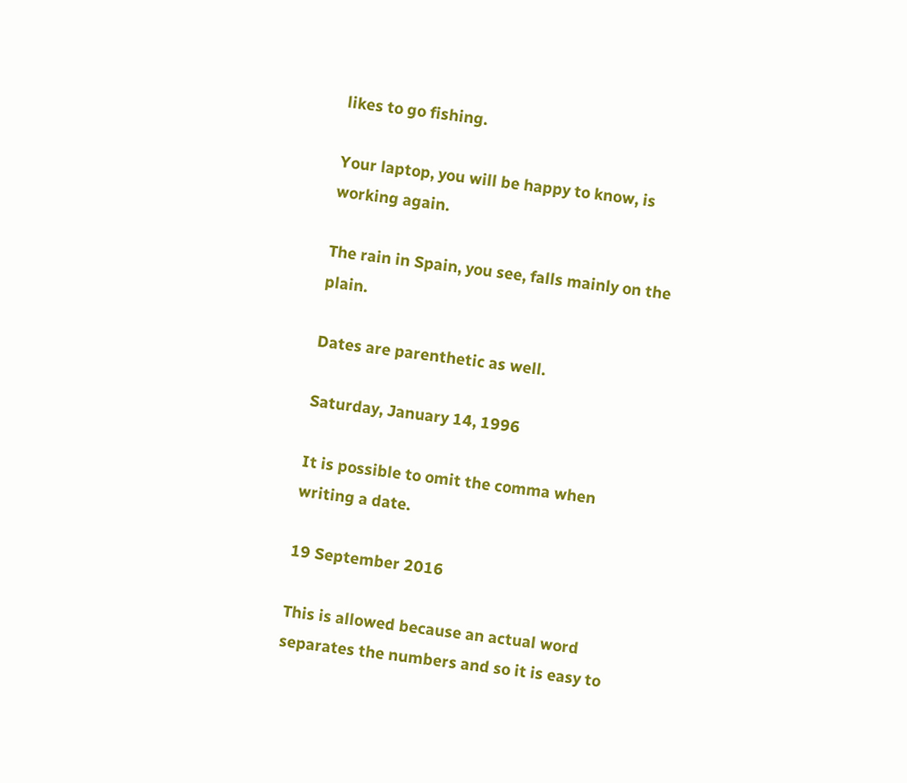likes to go fishing.

Your laptop, you will be happy to know, is working again.

The rain in Spain, you see, falls mainly on the plain.

Dates are parenthetic as well.

Saturday, January 14, 1996

It is possible to omit the comma when writing a date.

19 September 2016

This is allowed because an actual word separates the numbers and so it is easy to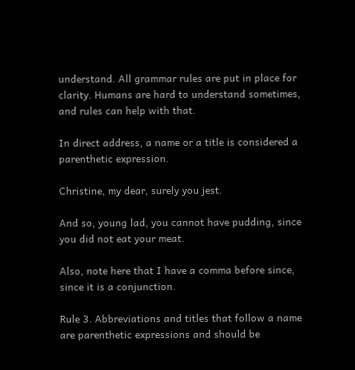understand. All grammar rules are put in place for clarity. Humans are hard to understand sometimes, and rules can help with that.

In direct address, a name or a title is considered a parenthetic expression.

Christine, my dear, surely you jest.

And so, young lad, you cannot have pudding, since you did not eat your meat.

Also, note here that I have a comma before since, since it is a conjunction.

Rule 3. Abbreviations and titles that follow a name are parenthetic expressions and should be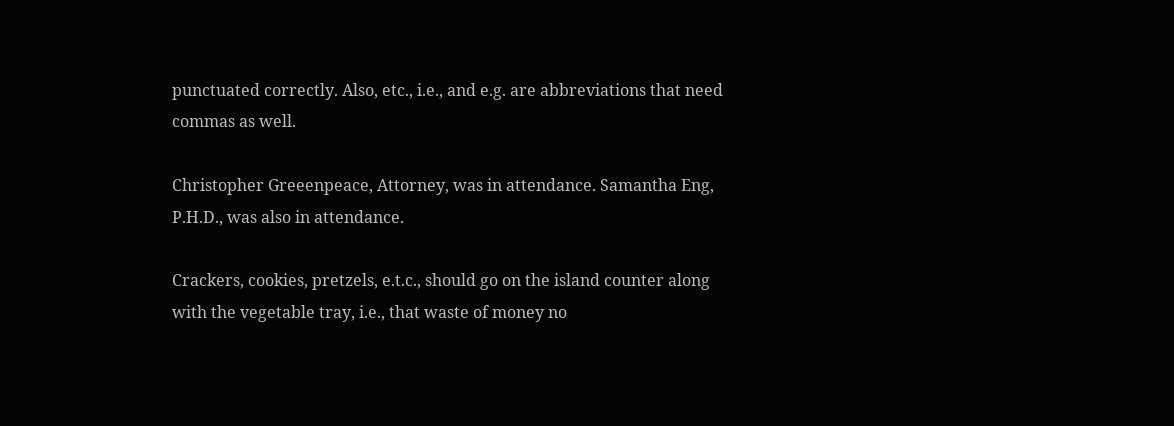punctuated correctly. Also, etc., i.e., and e.g. are abbreviations that need commas as well.

Christopher Greeenpeace, Attorney, was in attendance. Samantha Eng, P.H.D., was also in attendance.

Crackers, cookies, pretzels, e.t.c., should go on the island counter along with the vegetable tray, i.e., that waste of money no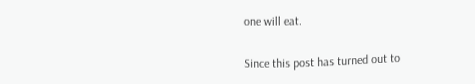one will eat.

Since this post has turned out to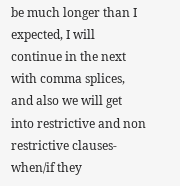be much longer than I expected, I will continue in the next with comma splices, and also we will get into restrictive and non restrictive clauses-when/if they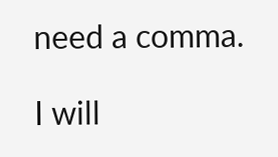need a comma.

I will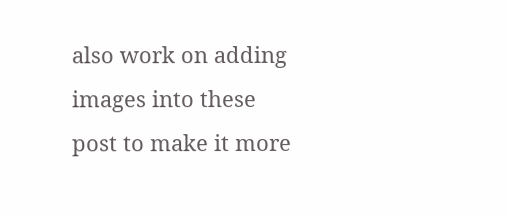also work on adding images into these post to make it more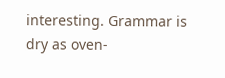interesting. Grammar is dry as oven-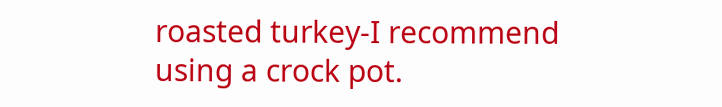roasted turkey-I recommend using a crock pot.